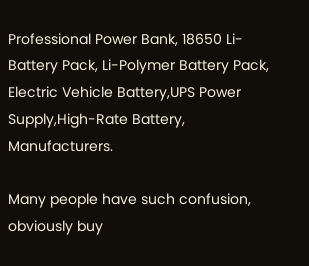Professional Power Bank, 18650 Li-Battery Pack, Li-Polymer Battery Pack, Electric Vehicle Battery,UPS Power Supply,High-Rate Battery, Manufacturers.

Many people have such confusion, obviously buy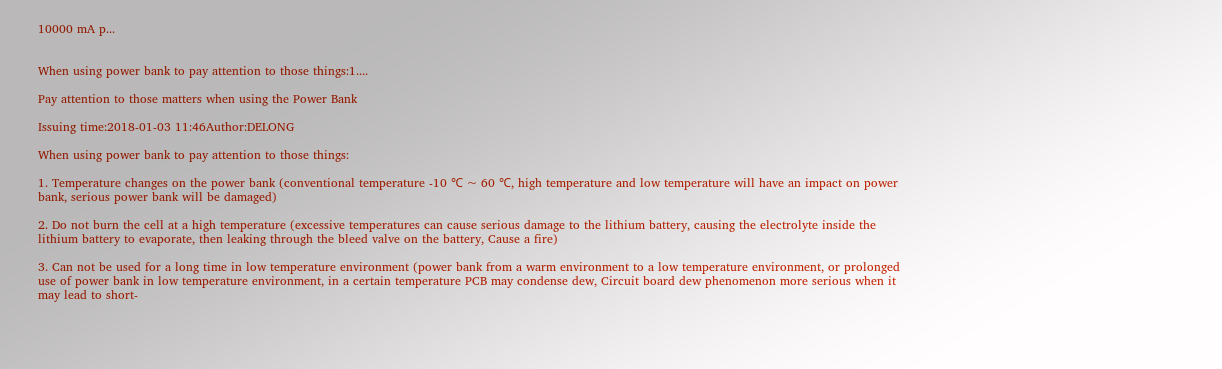10000 mA p...


When using power bank to pay attention to those things:1....

Pay attention to those matters when using the Power Bank

Issuing time:2018-01-03 11:46Author:DELONG

When using power bank to pay attention to those things:

1. Temperature changes on the power bank (conventional temperature -10 ℃ ~ 60 ℃, high temperature and low temperature will have an impact on power bank, serious power bank will be damaged)

2. Do not burn the cell at a high temperature (excessive temperatures can cause serious damage to the lithium battery, causing the electrolyte inside the lithium battery to evaporate, then leaking through the bleed valve on the battery, Cause a fire)

3. Can not be used for a long time in low temperature environment (power bank from a warm environment to a low temperature environment, or prolonged use of power bank in low temperature environment, in a certain temperature PCB may condense dew, Circuit board dew phenomenon more serious when it may lead to short-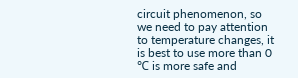circuit phenomenon, so we need to pay attention to temperature changes, it is best to use more than 0 ℃ is more safe and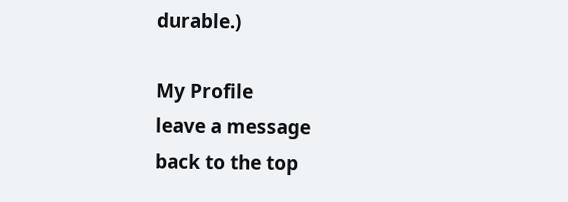durable.)

My Profile
leave a message
back to the top